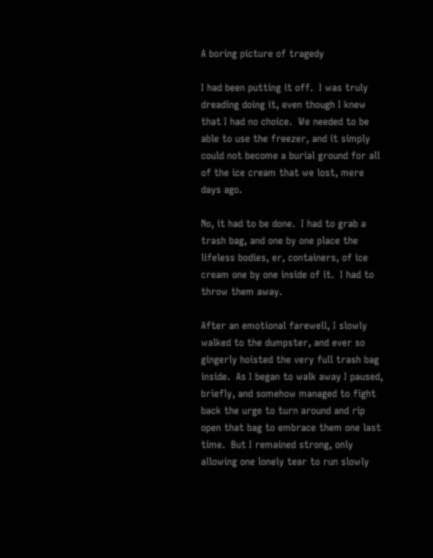A boring picture of tragedy

I had been putting it off.  I was truly dreading doing it, even though I knew that I had no choice.  We needed to be able to use the freezer, and it simply could not become a burial ground for all of the ice cream that we lost, mere days ago.

No, it had to be done.  I had to grab a trash bag, and one by one place the lifeless bodies, er, containers, of ice cream one by one inside of it.  I had to throw them away.

After an emotional farewell, I slowly walked to the dumpster, and ever so gingerly hoisted the very full trash bag inside.  As I began to walk away I paused, briefly, and somehow managed to fight back the urge to turn around and rip open that bag to embrace them one last time.  But I remained strong, only allowing one lonely tear to run slowly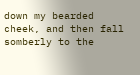down my bearded cheek, and then fall somberly to the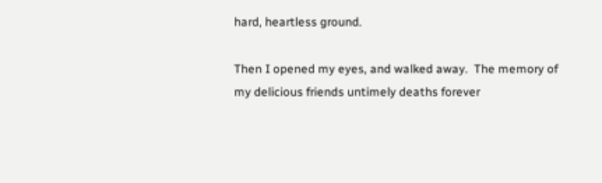hard, heartless ground.

Then I opened my eyes, and walked away.  The memory of my delicious friends untimely deaths forever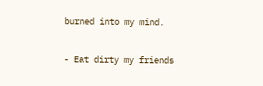burned into my mind.

- Eat dirty my friends